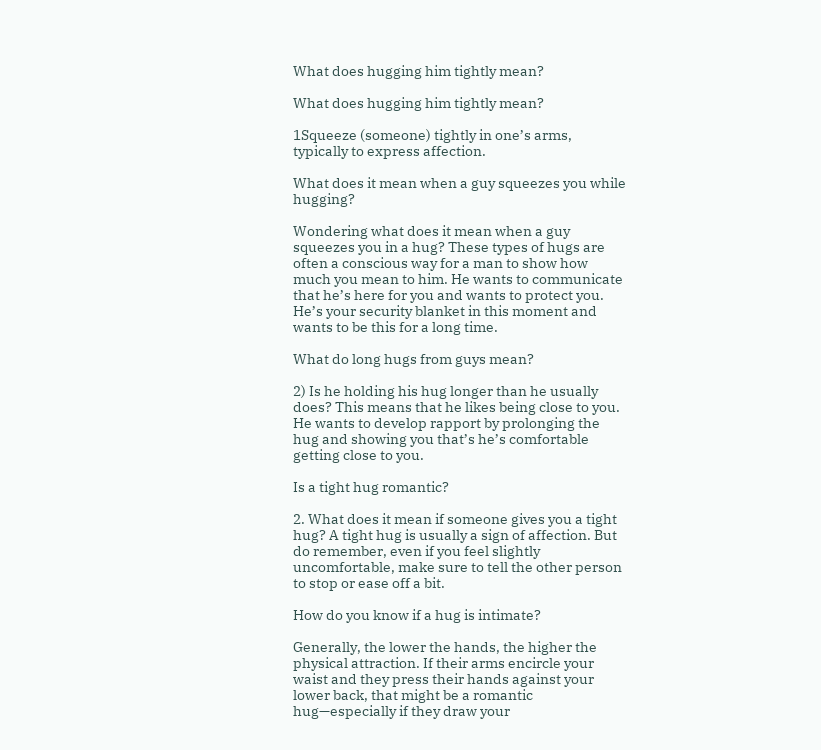What does hugging him tightly mean?

What does hugging him tightly mean?

1Squeeze (someone) tightly in one’s arms, typically to express affection.

What does it mean when a guy squeezes you while hugging?

Wondering what does it mean when a guy squeezes you in a hug? These types of hugs are often a conscious way for a man to show how much you mean to him. He wants to communicate that he’s here for you and wants to protect you. He’s your security blanket in this moment and wants to be this for a long time.

What do long hugs from guys mean?

2) Is he holding his hug longer than he usually does? This means that he likes being close to you. He wants to develop rapport by prolonging the hug and showing you that’s he’s comfortable getting close to you.

Is a tight hug romantic?

2. What does it mean if someone gives you a tight hug? A tight hug is usually a sign of affection. But do remember, even if you feel slightly uncomfortable, make sure to tell the other person to stop or ease off a bit.

How do you know if a hug is intimate?

Generally, the lower the hands, the higher the physical attraction. If their arms encircle your waist and they press their hands against your lower back, that might be a romantic hug—especially if they draw your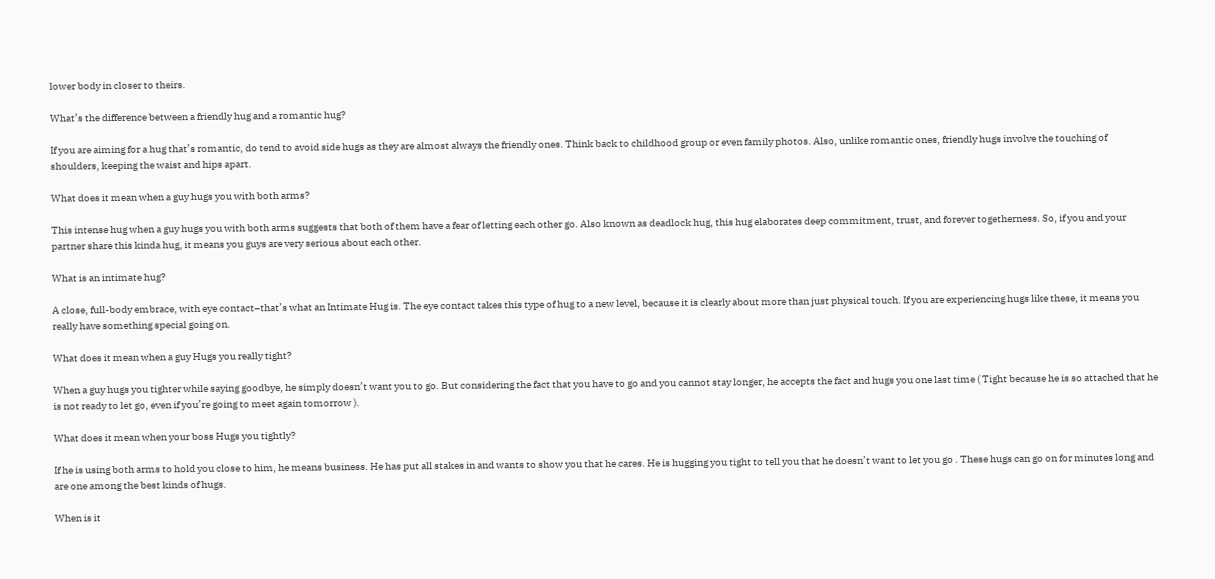lower body in closer to theirs.

What’s the difference between a friendly hug and a romantic hug?

If you are aiming for a hug that’s romantic, do tend to avoid side hugs as they are almost always the friendly ones. Think back to childhood group or even family photos. Also, unlike romantic ones, friendly hugs involve the touching of shoulders, keeping the waist and hips apart.

What does it mean when a guy hugs you with both arms?

This intense hug when a guy hugs you with both arms suggests that both of them have a fear of letting each other go. Also known as deadlock hug, this hug elaborates deep commitment, trust, and forever togetherness. So, if you and your partner share this kinda hug, it means you guys are very serious about each other.

What is an intimate hug?

A close, full-body embrace, with eye contact–that’s what an Intimate Hug is. The eye contact takes this type of hug to a new level, because it is clearly about more than just physical touch. If you are experiencing hugs like these, it means you really have something special going on.

What does it mean when a guy Hugs you really tight?

When a guy hugs you tighter while saying goodbye, he simply doesn’t want you to go. But considering the fact that you have to go and you cannot stay longer, he accepts the fact and hugs you one last time ( Tight because he is so attached that he is not ready to let go, even if you’re going to meet again tomorrow ).

What does it mean when your boss Hugs you tightly?

If he is using both arms to hold you close to him, he means business. He has put all stakes in and wants to show you that he cares. He is hugging you tight to tell you that he doesn’t want to let you go . These hugs can go on for minutes long and are one among the best kinds of hugs.

When is it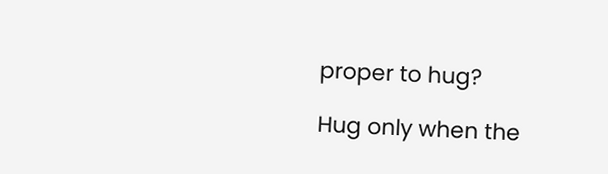proper to hug?

Hug only when the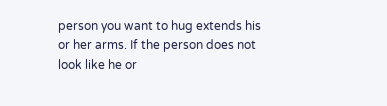person you want to hug extends his or her arms. If the person does not look like he or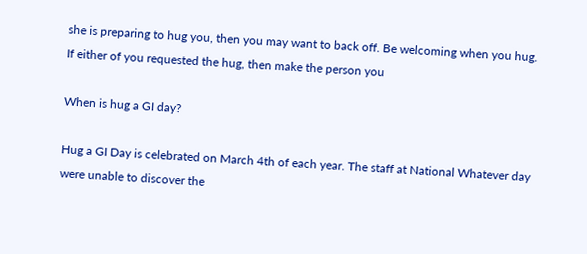she is preparing to hug you, then you may want to back off. Be welcoming when you hug. If either of you requested the hug, then make the person you

When is hug a GI day?

Hug a GI Day is celebrated on March 4th of each year. The staff at National Whatever day were unable to discover the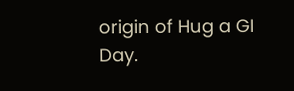origin of Hug a GI Day.